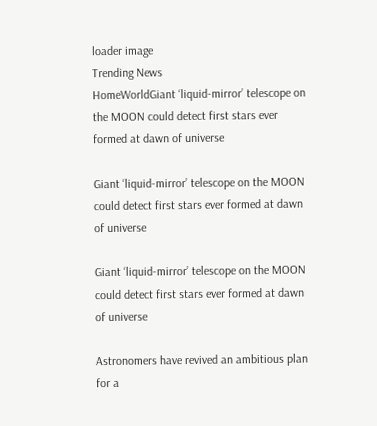loader image
Trending News
HomeWorldGiant ‘liquid-mirror’ telescope on the MOON could detect first stars ever formed at dawn of universe

Giant ‘liquid-mirror’ telescope on the MOON could detect first stars ever formed at dawn of universe

Giant ‘liquid-mirror’ telescope on the MOON could detect first stars ever formed at dawn of universe

Astronomers have revived an ambitious plan for a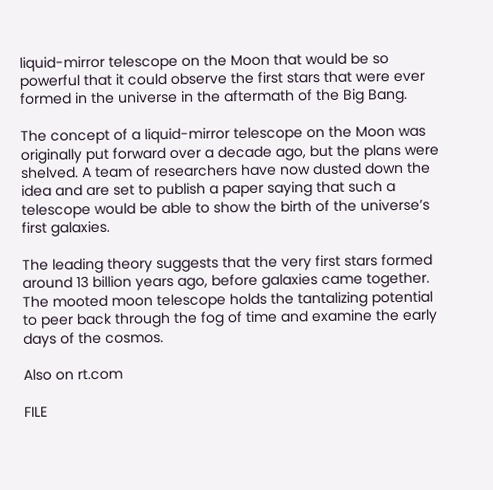liquid-mirror telescope on the Moon that would be so powerful that it could observe the first stars that were ever formed in the universe in the aftermath of the Big Bang.

The concept of a liquid-mirror telescope on the Moon was originally put forward over a decade ago, but the plans were shelved. A team of researchers have now dusted down the idea and are set to publish a paper saying that such a telescope would be able to show the birth of the universe’s first galaxies.

The leading theory suggests that the very first stars formed around 13 billion years ago, before galaxies came together. The mooted moon telescope holds the tantalizing potential to peer back through the fog of time and examine the early days of the cosmos.

Also on rt.com

FILE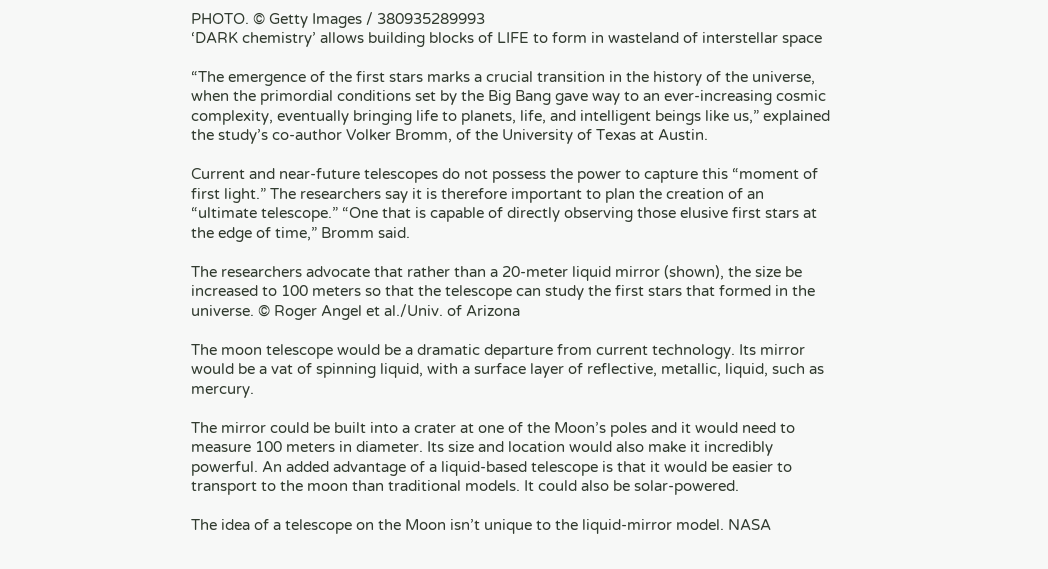PHOTO. © Getty Images / 380935289993
‘DARK chemistry’ allows building blocks of LIFE to form in wasteland of interstellar space

“The emergence of the first stars marks a crucial transition in the history of the universe, when the primordial conditions set by the Big Bang gave way to an ever-increasing cosmic complexity, eventually bringing life to planets, life, and intelligent beings like us,” explained the study’s co-author Volker Bromm, of the University of Texas at Austin.

Current and near-future telescopes do not possess the power to capture this “moment of first light.” The researchers say it is therefore important to plan the creation of an “ultimate telescope.” “One that is capable of directly observing those elusive first stars at the edge of time,” Bromm said.

The researchers advocate that rather than a 20-meter liquid mirror (shown), the size be increased to 100 meters so that the telescope can study the first stars that formed in the universe. © Roger Angel et al./Univ. of Arizona

The moon telescope would be a dramatic departure from current technology. Its mirror would be a vat of spinning liquid, with a surface layer of reflective, metallic, liquid, such as mercury.

The mirror could be built into a crater at one of the Moon’s poles and it would need to measure 100 meters in diameter. Its size and location would also make it incredibly powerful. An added advantage of a liquid-based telescope is that it would be easier to transport to the moon than traditional models. It could also be solar-powered.

The idea of a telescope on the Moon isn’t unique to the liquid-mirror model. NASA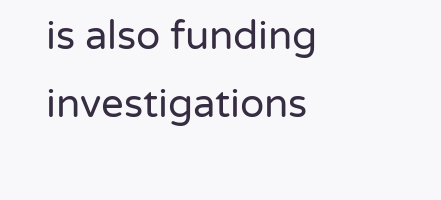is also funding investigations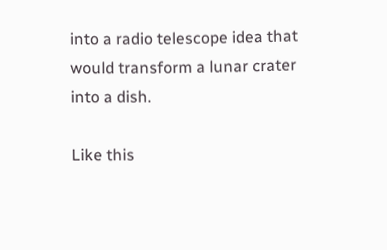into a radio telescope idea that would transform a lunar crater into a dish.

Like this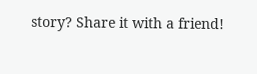story? Share it with a friend!